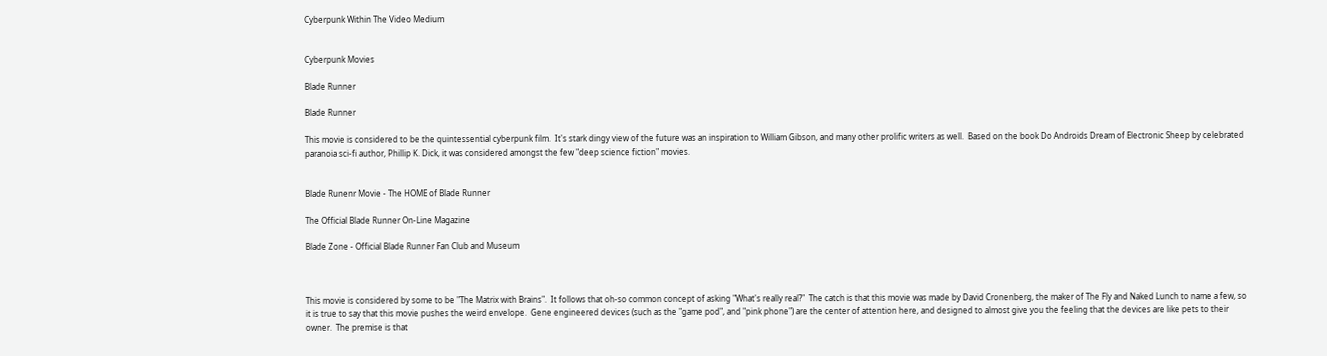Cyberpunk Within The Video Medium


Cyberpunk Movies

Blade Runner

Blade Runner

This movie is considered to be the quintessential cyberpunk film.  It's stark dingy view of the future was an inspiration to William Gibson, and many other prolific writers as well.  Based on the book Do Androids Dream of Electronic Sheep by celebrated paranoia sci-fi author, Phillip K. Dick, it was considered amongst the few "deep science fiction" movies.


Blade Runenr Movie - The HOME of Blade Runner

The Official Blade Runner On-Line Magazine

Blade Zone - Official Blade Runner Fan Club and Museum



This movie is considered by some to be "The Matrix with Brains".  It follows that oh-so common concept of asking "What's really real?"  The catch is that this movie was made by David Cronenberg, the maker of The Fly and Naked Lunch to name a few, so it is true to say that this movie pushes the weird envelope.  Gene engineered devices (such as the "game pod", and "pink phone") are the center of attention here, and designed to almost give you the feeling that the devices are like pets to their owner.  The premise is that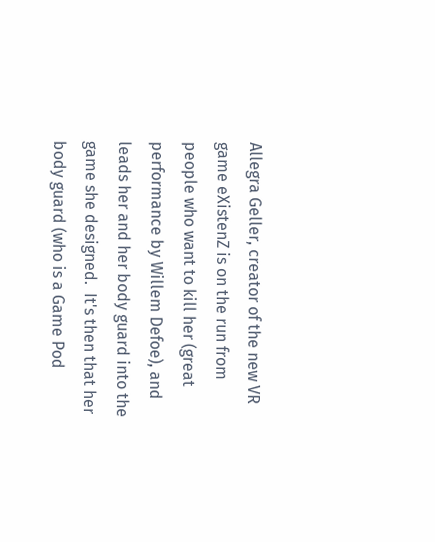Allegra Geller, creator of the new VR game eXistenZ is on the run from people who want to kill her (great performance by Willem Defoe), and leads her and her body guard into the game she designed.  It's then that her body guard (who is a Game Pod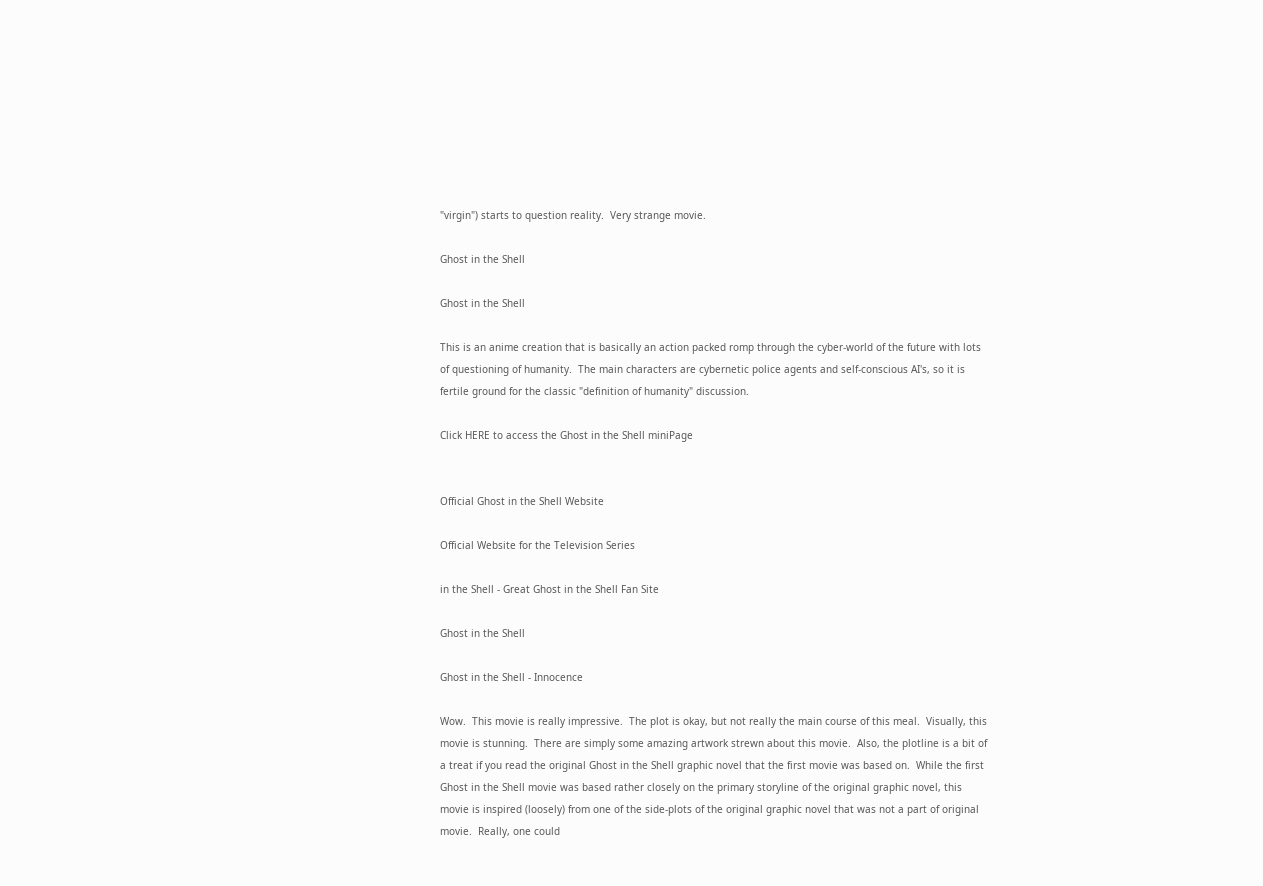"virgin") starts to question reality.  Very strange movie.

Ghost in the Shell

Ghost in the Shell

This is an anime creation that is basically an action packed romp through the cyber-world of the future with lots of questioning of humanity.  The main characters are cybernetic police agents and self-conscious AI's, so it is fertile ground for the classic "definition of humanity" discussion.

Click HERE to access the Ghost in the Shell miniPage


Official Ghost in the Shell Website

Official Website for the Television Series

in the Shell - Great Ghost in the Shell Fan Site

Ghost in the Shell

Ghost in the Shell - Innocence

Wow.  This movie is really impressive.  The plot is okay, but not really the main course of this meal.  Visually, this movie is stunning.  There are simply some amazing artwork strewn about this movie.  Also, the plotline is a bit of a treat if you read the original Ghost in the Shell graphic novel that the first movie was based on.  While the first Ghost in the Shell movie was based rather closely on the primary storyline of the original graphic novel, this movie is inspired (loosely) from one of the side-plots of the original graphic novel that was not a part of original movie.  Really, one could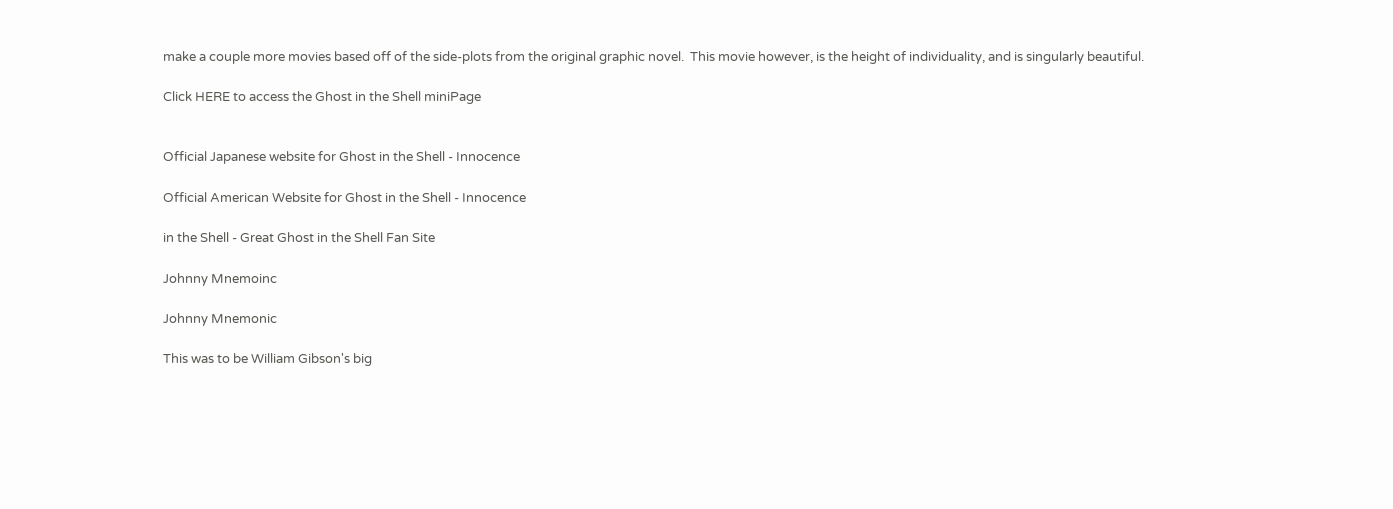make a couple more movies based off of the side-plots from the original graphic novel.  This movie however, is the height of individuality, and is singularly beautiful.

Click HERE to access the Ghost in the Shell miniPage


Official Japanese website for Ghost in the Shell - Innocence

Official American Website for Ghost in the Shell - Innocence

in the Shell - Great Ghost in the Shell Fan Site

Johnny Mnemoinc

Johnny Mnemonic

This was to be William Gibson's big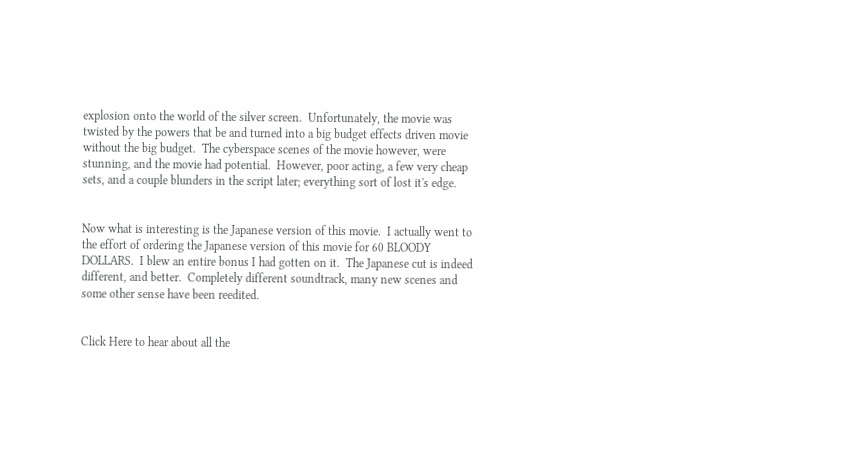explosion onto the world of the silver screen.  Unfortunately, the movie was twisted by the powers that be and turned into a big budget effects driven movie without the big budget.  The cyberspace scenes of the movie however, were stunning, and the movie had potential.  However, poor acting, a few very cheap sets, and a couple blunders in the script later; everything sort of lost it's edge.


Now what is interesting is the Japanese version of this movie.  I actually went to the effort of ordering the Japanese version of this movie for 60 BLOODY DOLLARS.  I blew an entire bonus I had gotten on it.  The Japanese cut is indeed different, and better.  Completely different soundtrack, many new scenes and some other sense have been reedited.


Click Here to hear about all the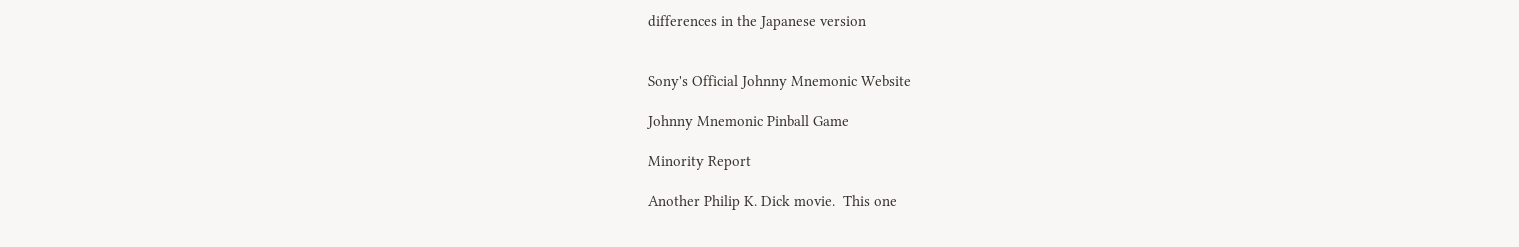differences in the Japanese version


Sony's Official Johnny Mnemonic Website

Johnny Mnemonic Pinball Game

Minority Report

Another Philip K. Dick movie.  This one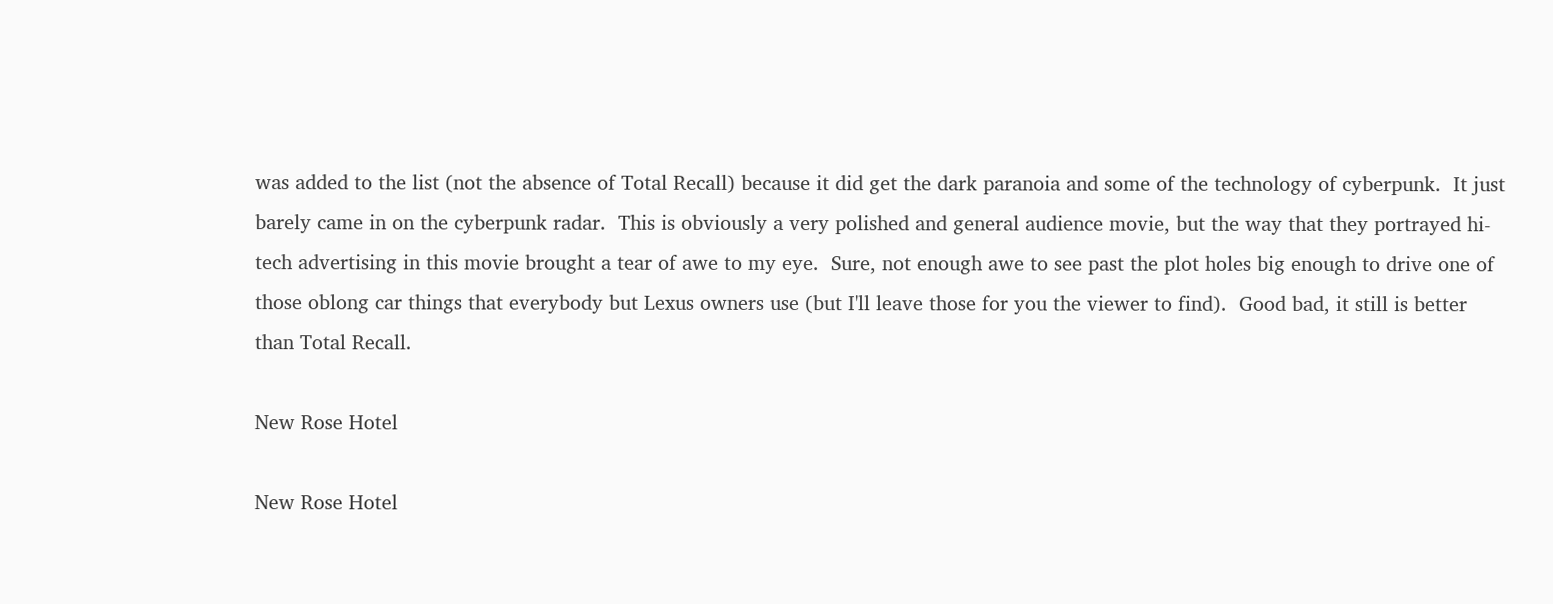was added to the list (not the absence of Total Recall) because it did get the dark paranoia and some of the technology of cyberpunk.  It just barely came in on the cyberpunk radar.  This is obviously a very polished and general audience movie, but the way that they portrayed hi-tech advertising in this movie brought a tear of awe to my eye.  Sure, not enough awe to see past the plot holes big enough to drive one of those oblong car things that everybody but Lexus owners use (but I'll leave those for you the viewer to find).  Good bad, it still is better than Total Recall.

New Rose Hotel

New Rose Hotel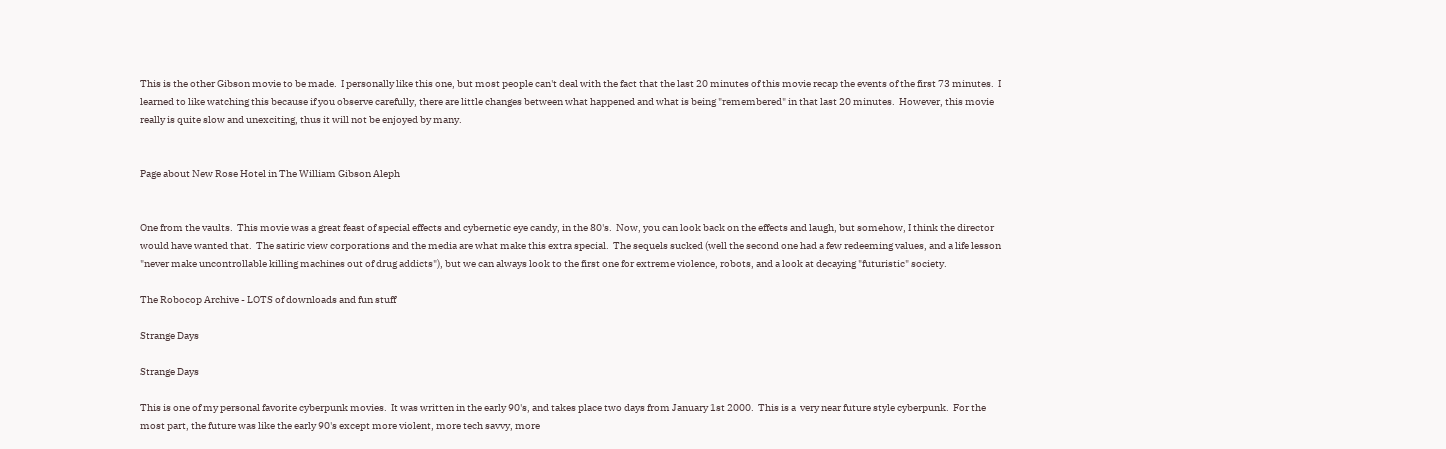This is the other Gibson movie to be made.  I personally like this one, but most people can't deal with the fact that the last 20 minutes of this movie recap the events of the first 73 minutes.  I learned to like watching this because if you observe carefully, there are little changes between what happened and what is being "remembered" in that last 20 minutes.  However, this movie really is quite slow and unexciting, thus it will not be enjoyed by many.


Page about New Rose Hotel in The William Gibson Aleph


One from the vaults.  This movie was a great feast of special effects and cybernetic eye candy, in the 80's.  Now, you can look back on the effects and laugh, but somehow, I think the director would have wanted that.  The satiric view corporations and the media are what make this extra special.  The sequels sucked (well the second one had a few redeeming values, and a life lesson "never make uncontrollable killing machines out of drug addicts"), but we can always look to the first one for extreme violence, robots, and a look at decaying "futuristic" society.

The Robocop Archive - LOTS of downloads and fun stuff

Strange Days

Strange Days

This is one of my personal favorite cyberpunk movies.  It was written in the early 90's, and takes place two days from January 1st 2000.  This is a  very near future style cyberpunk.  For the most part, the future was like the early 90's except more violent, more tech savvy, more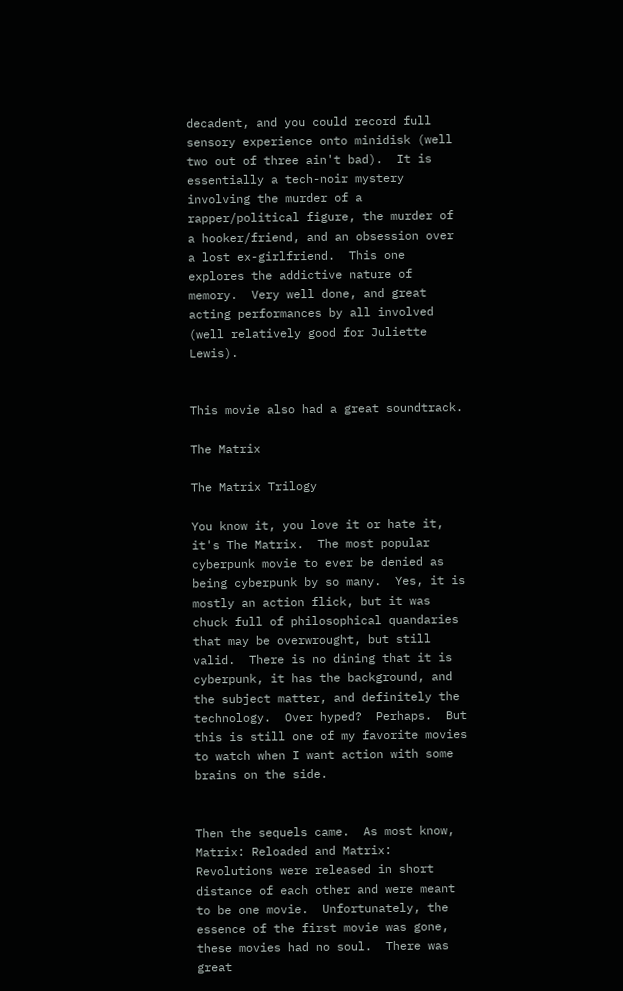decadent, and you could record full sensory experience onto minidisk (well two out of three ain't bad).  It is essentially a tech-noir mystery involving the murder of a rapper/political figure, the murder of a hooker/friend, and an obsession over a lost ex-girlfriend.  This one explores the addictive nature of memory.  Very well done, and great acting performances by all involved (well relatively good for Juliette Lewis).


This movie also had a great soundtrack.

The Matrix

The Matrix Trilogy

You know it, you love it or hate it, it's The Matrix.  The most popular cyberpunk movie to ever be denied as being cyberpunk by so many.  Yes, it is mostly an action flick, but it was chuck full of philosophical quandaries that may be overwrought, but still valid.  There is no dining that it is cyberpunk, it has the background, and the subject matter, and definitely the technology.  Over hyped?  Perhaps.  But this is still one of my favorite movies to watch when I want action with some brains on the side.


Then the sequels came.  As most know, Matrix: Reloaded and Matrix: Revolutions were released in short distance of each other and were meant to be one movie.  Unfortunately, the essence of the first movie was gone, these movies had no soul.  There was great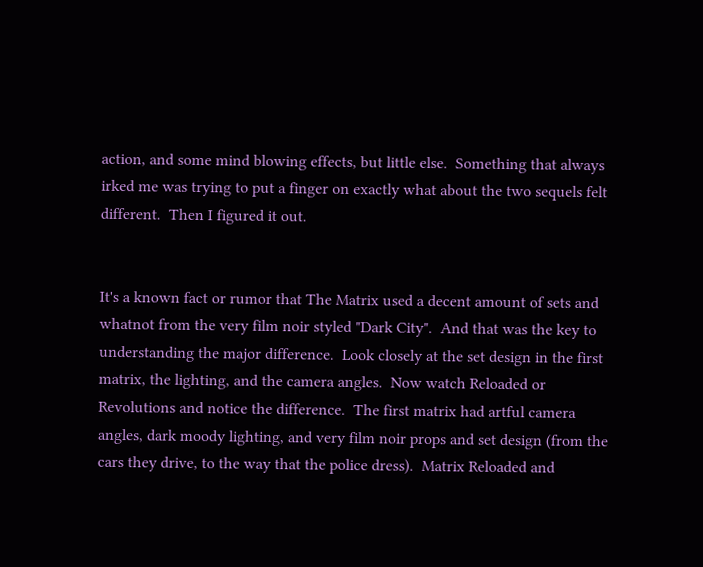action, and some mind blowing effects, but little else.  Something that always irked me was trying to put a finger on exactly what about the two sequels felt different.  Then I figured it out.


It's a known fact or rumor that The Matrix used a decent amount of sets and whatnot from the very film noir styled "Dark City".  And that was the key to understanding the major difference.  Look closely at the set design in the first matrix, the lighting, and the camera angles.  Now watch Reloaded or Revolutions and notice the difference.  The first matrix had artful camera angles, dark moody lighting, and very film noir props and set design (from the cars they drive, to the way that the police dress).  Matrix Reloaded and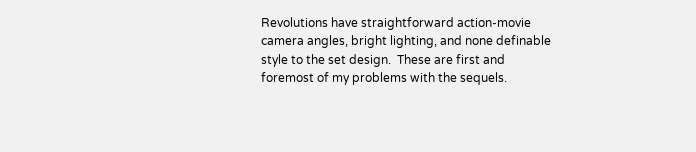Revolutions have straightforward action-movie camera angles, bright lighting, and none definable style to the set design.  These are first and foremost of my problems with the sequels.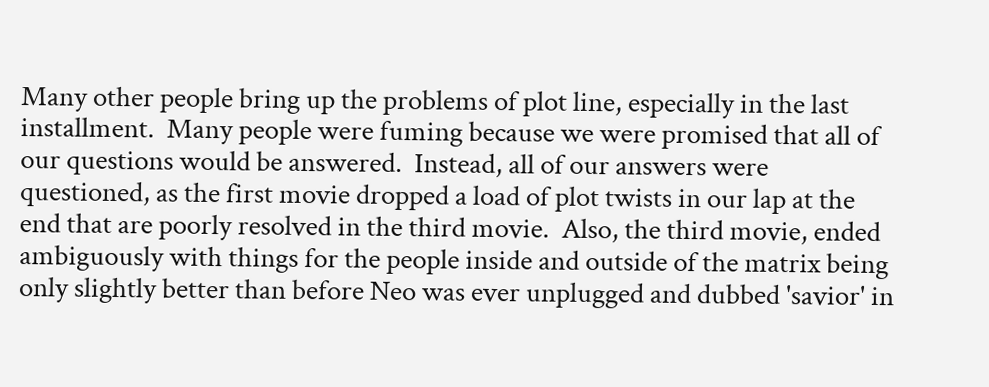Many other people bring up the problems of plot line, especially in the last installment.  Many people were fuming because we were promised that all of our questions would be answered.  Instead, all of our answers were questioned, as the first movie dropped a load of plot twists in our lap at the end that are poorly resolved in the third movie.  Also, the third movie, ended ambiguously with things for the people inside and outside of the matrix being only slightly better than before Neo was ever unplugged and dubbed 'savior' in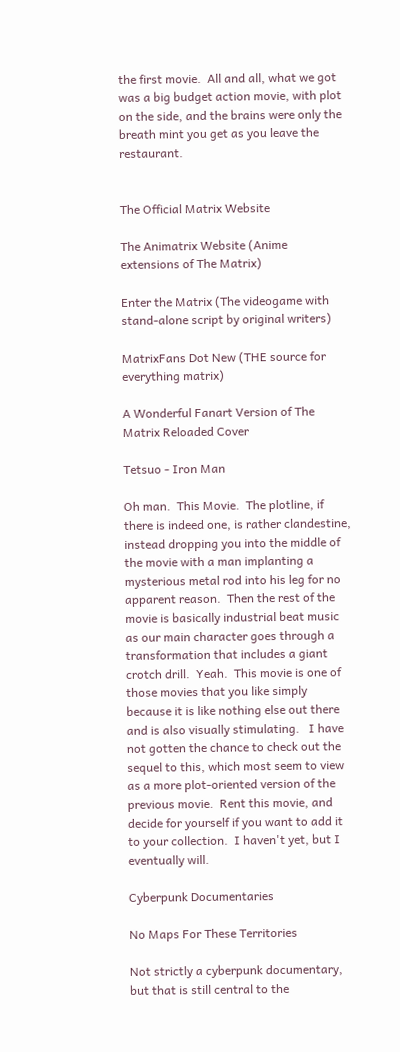the first movie.  All and all, what we got was a big budget action movie, with plot on the side, and the brains were only the breath mint you get as you leave the restaurant.


The Official Matrix Website

The Animatrix Website (Anime extensions of The Matrix)

Enter the Matrix (The videogame with stand-alone script by original writers)

MatrixFans Dot New (THE source for everything matrix)

A Wonderful Fanart Version of The Matrix Reloaded Cover

Tetsuo - Iron Man

Oh man.  This Movie.  The plotline, if there is indeed one, is rather clandestine, instead dropping you into the middle of the movie with a man implanting a mysterious metal rod into his leg for no apparent reason.  Then the rest of the movie is basically industrial beat music as our main character goes through a transformation that includes a giant crotch drill.  Yeah.  This movie is one of those movies that you like simply because it is like nothing else out there and is also visually stimulating.   I have not gotten the chance to check out the sequel to this, which most seem to view as a more plot-oriented version of the previous movie.  Rent this movie, and decide for yourself if you want to add it to your collection.  I haven't yet, but I eventually will.

Cyberpunk Documentaries

No Maps For These Territories

Not strictly a cyberpunk documentary, but that is still central to the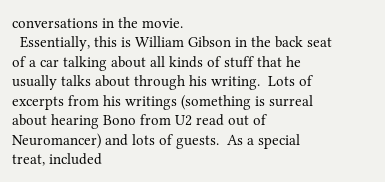conversations in the movie.
  Essentially, this is William Gibson in the back seat of a car talking about all kinds of stuff that he usually talks about through his writing.  Lots of excerpts from his writings (something is surreal about hearing Bono from U2 read out of Neuromancer) and lots of guests.  As a special treat, included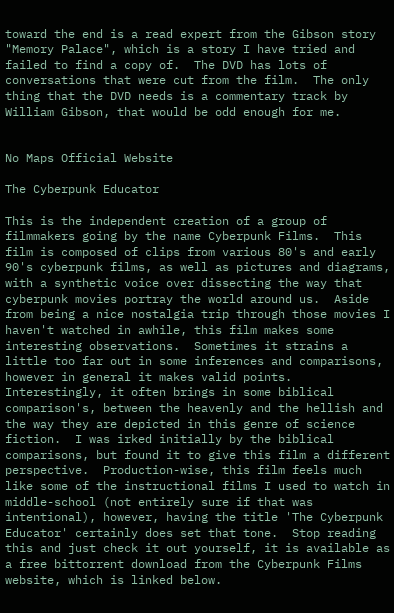toward the end is a read expert from the Gibson story "Memory Palace", which is a story I have tried and failed to find a copy of.  The DVD has lots of conversations that were cut from the film.  The only thing that the DVD needs is a commentary track by William Gibson, that would be odd enough for me.


No Maps Official Website

The Cyberpunk Educator

This is the independent creation of a group of filmmakers going by the name Cyberpunk Films.  This film is composed of clips from various 80's and early 90's cyberpunk films, as well as pictures and diagrams, with a synthetic voice over dissecting the way that cyberpunk movies portray the world around us.  Aside from being a nice nostalgia trip through those movies I haven't watched in awhile, this film makes some interesting observations.  Sometimes it strains a little too far out in some inferences and comparisons, however in general it makes valid points.  Interestingly, it often brings in some biblical comparison's, between the heavenly and the hellish and the way they are depicted in this genre of science fiction.  I was irked initially by the biblical comparisons, but found it to give this film a different perspective.  Production-wise, this film feels much like some of the instructional films I used to watch in middle-school (not entirely sure if that was intentional), however, having the title 'The Cyberpunk Educator' certainly does set that tone.  Stop reading this and just check it out yourself, it is available as a free bittorrent download from the Cyberpunk Films website, which is linked below.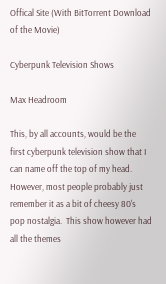Offical Site (With BitTorrent Download of the Movie)

Cyberpunk Television Shows

Max Headroom

This, by all accounts, would be the first cyberpunk television show that I can name off the top of my head.  However, most people probably just remember it as a bit of cheesy 80's pop nostalgia.  This show however had all the themes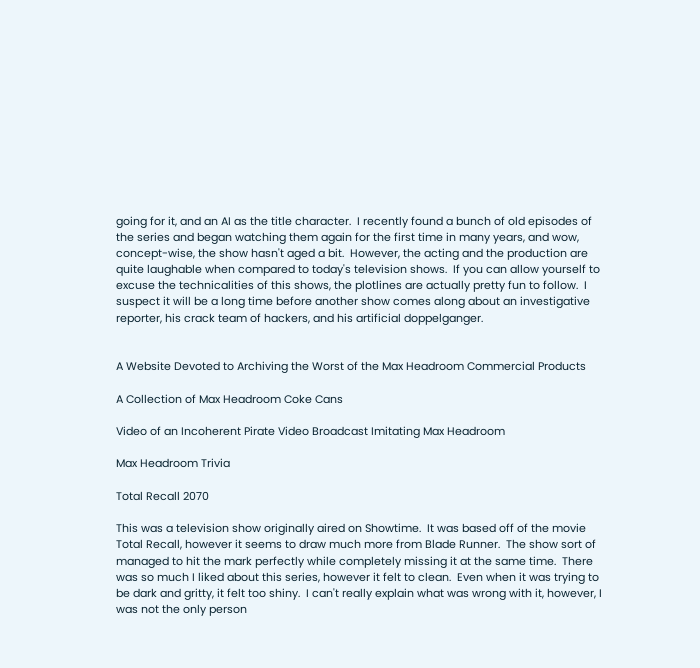going for it, and an AI as the title character.  I recently found a bunch of old episodes of the series and began watching them again for the first time in many years, and wow, concept-wise, the show hasn't aged a bit.  However, the acting and the production are quite laughable when compared to today's television shows.  If you can allow yourself to excuse the technicalities of this shows, the plotlines are actually pretty fun to follow.  I suspect it will be a long time before another show comes along about an investigative reporter, his crack team of hackers, and his artificial doppelganger.


A Website Devoted to Archiving the Worst of the Max Headroom Commercial Products

A Collection of Max Headroom Coke Cans

Video of an Incoherent Pirate Video Broadcast Imitating Max Headroom

Max Headroom Trivia

Total Recall 2070

This was a television show originally aired on Showtime.  It was based off of the movie Total Recall, however it seems to draw much more from Blade Runner.  The show sort of managed to hit the mark perfectly while completely missing it at the same time.  There was so much I liked about this series, however it felt to clean.  Even when it was trying to be dark and gritty, it felt too shiny.  I can't really explain what was wrong with it, however, I was not the only person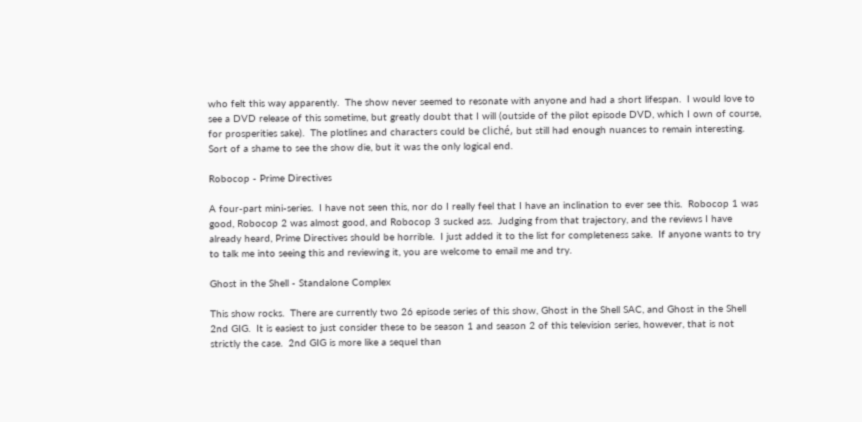who felt this way apparently.  The show never seemed to resonate with anyone and had a short lifespan.  I would love to see a DVD release of this sometime, but greatly doubt that I will (outside of the pilot episode DVD, which I own of course, for prosperities sake).  The plotlines and characters could be cliché, but still had enough nuances to remain interesting.  Sort of a shame to see the show die, but it was the only logical end.

Robocop - Prime Directives

A four-part mini-series.  I have not seen this, nor do I really feel that I have an inclination to ever see this.  Robocop 1 was good, Robocop 2 was almost good, and Robocop 3 sucked ass.  Judging from that trajectory, and the reviews I have already heard, Prime Directives should be horrible.  I just added it to the list for completeness sake.  If anyone wants to try to talk me into seeing this and reviewing it, you are welcome to email me and try.

Ghost in the Shell - Standalone Complex

This show rocks.  There are currently two 26 episode series of this show, Ghost in the Shell SAC, and Ghost in the Shell 2nd GIG.  It is easiest to just consider these to be season 1 and season 2 of this television series, however, that is not strictly the case.  2nd GIG is more like a sequel than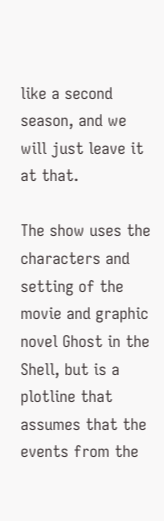like a second season, and we will just leave it at that.

The show uses the characters and setting of the movie and graphic novel Ghost in the Shell, but is a plotline that assumes that the events from the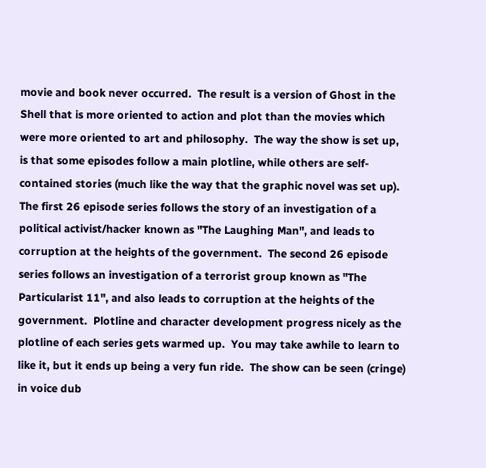movie and book never occurred.  The result is a version of Ghost in the Shell that is more oriented to action and plot than the movies which were more oriented to art and philosophy.  The way the show is set up, is that some episodes follow a main plotline, while others are self-contained stories (much like the way that the graphic novel was set up).  The first 26 episode series follows the story of an investigation of a political activist/hacker known as "The Laughing Man", and leads to corruption at the heights of the government.  The second 26 episode series follows an investigation of a terrorist group known as "The Particularist 11", and also leads to corruption at the heights of the government.  Plotline and character development progress nicely as the plotline of each series gets warmed up.  You may take awhile to learn to like it, but it ends up being a very fun ride.  The show can be seen (cringe) in voice dub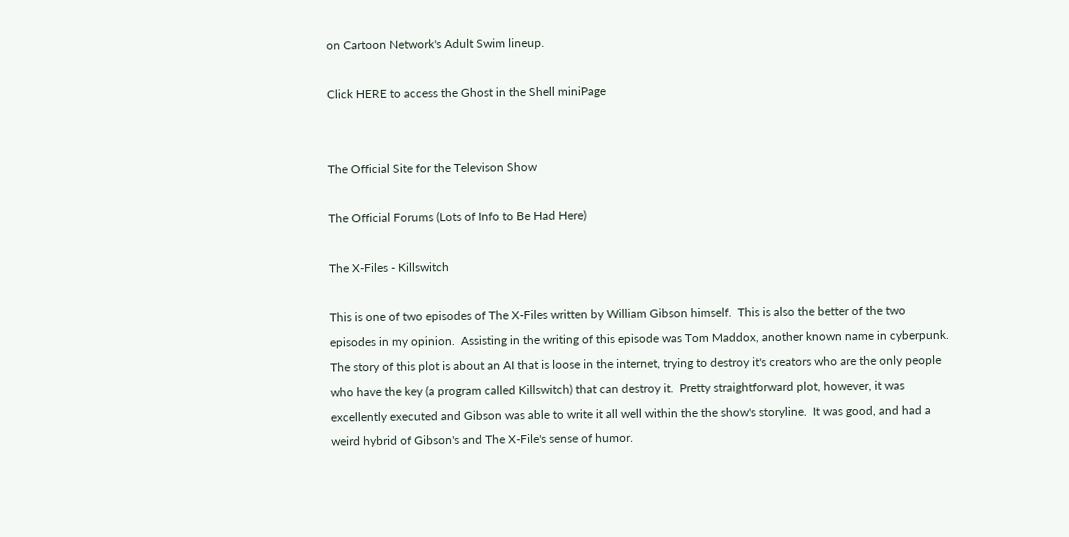on Cartoon Network's Adult Swim lineup.

Click HERE to access the Ghost in the Shell miniPage


The Official Site for the Televison Show

The Official Forums (Lots of Info to Be Had Here)

The X-Files - Killswitch

This is one of two episodes of The X-Files written by William Gibson himself.  This is also the better of the two episodes in my opinion.  Assisting in the writing of this episode was Tom Maddox, another known name in cyberpunk.  The story of this plot is about an AI that is loose in the internet, trying to destroy it's creators who are the only people who have the key (a program called Killswitch) that can destroy it.  Pretty straightforward plot, however, it was excellently executed and Gibson was able to write it all well within the the show's storyline.  It was good, and had a weird hybrid of Gibson's and The X-File's sense of humor.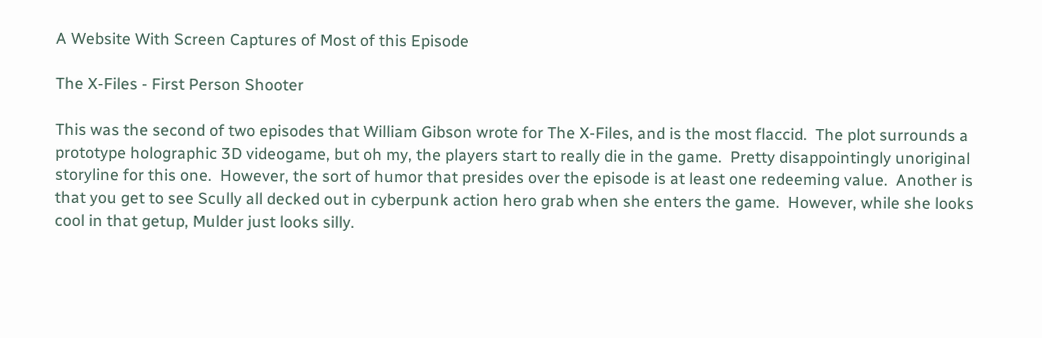A Website With Screen Captures of Most of this Episode

The X-Files - First Person Shooter

This was the second of two episodes that William Gibson wrote for The X-Files, and is the most flaccid.  The plot surrounds a prototype holographic 3D videogame, but oh my, the players start to really die in the game.  Pretty disappointingly unoriginal storyline for this one.  However, the sort of humor that presides over the episode is at least one redeeming value.  Another is that you get to see Scully all decked out in cyberpunk action hero grab when she enters the game.  However, while she looks cool in that getup, Mulder just looks silly.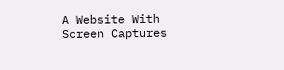A Website With Screen Captures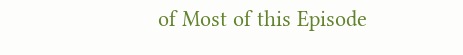of Most of this Episode